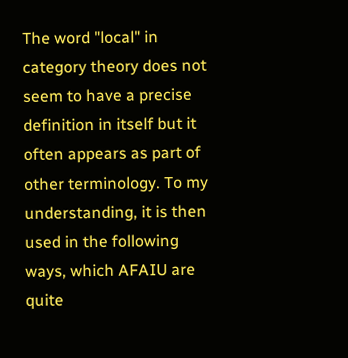The word "local" in category theory does not seem to have a precise definition in itself but it often appears as part of other terminology. To my understanding, it is then used in the following ways, which AFAIU are quite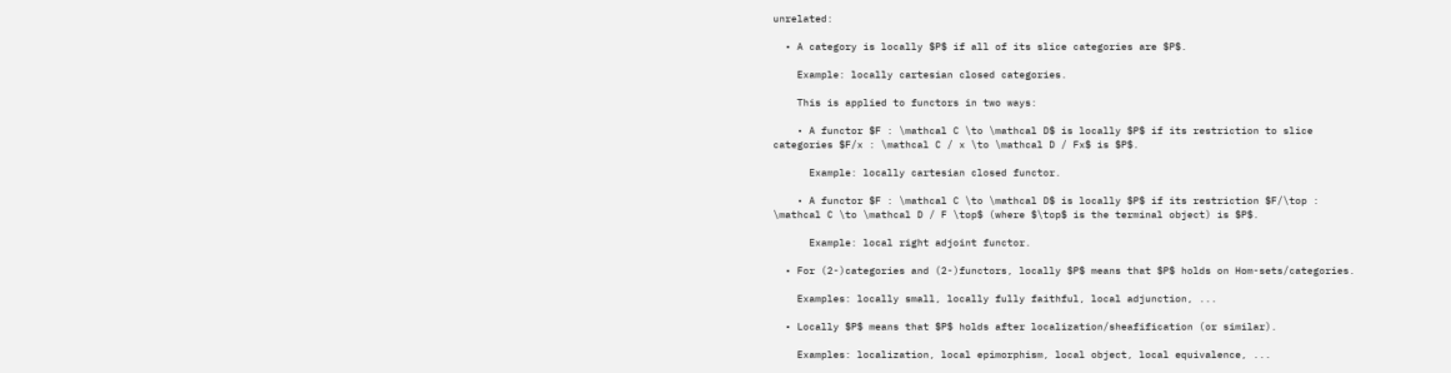unrelated:

  • A category is locally $P$ if all of its slice categories are $P$.

    Example: locally cartesian closed categories.

    This is applied to functors in two ways:

    • A functor $F : \mathcal C \to \mathcal D$ is locally $P$ if its restriction to slice categories $F/x : \mathcal C / x \to \mathcal D / Fx$ is $P$.

      Example: locally cartesian closed functor.

    • A functor $F : \mathcal C \to \mathcal D$ is locally $P$ if its restriction $F/\top : \mathcal C \to \mathcal D / F \top$ (where $\top$ is the terminal object) is $P$.

      Example: local right adjoint functor.

  • For (2-)categories and (2-)functors, locally $P$ means that $P$ holds on Hom-sets/categories.

    Examples: locally small, locally fully faithful, local adjunction, ...

  • Locally $P$ means that $P$ holds after localization/sheafification (or similar).

    Examples: localization, local epimorphism, local object, local equivalence, ...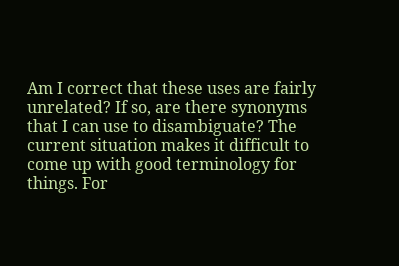Am I correct that these uses are fairly unrelated? If so, are there synonyms that I can use to disambiguate? The current situation makes it difficult to come up with good terminology for things. For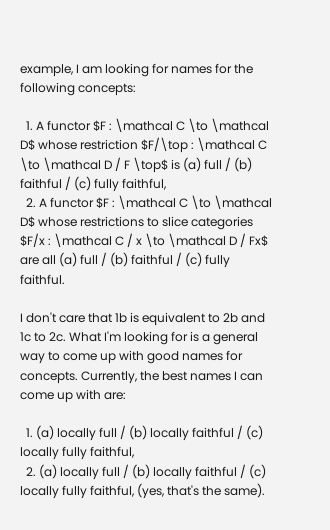example, I am looking for names for the following concepts:

  1. A functor $F : \mathcal C \to \mathcal D$ whose restriction $F/\top : \mathcal C \to \mathcal D / F \top$ is (a) full / (b) faithful / (c) fully faithful,
  2. A functor $F : \mathcal C \to \mathcal D$ whose restrictions to slice categories $F/x : \mathcal C / x \to \mathcal D / Fx$ are all (a) full / (b) faithful / (c) fully faithful.

I don't care that 1b is equivalent to 2b and 1c to 2c. What I'm looking for is a general way to come up with good names for concepts. Currently, the best names I can come up with are:

  1. (a) locally full / (b) locally faithful / (c) locally fully faithful,
  2. (a) locally full / (b) locally faithful / (c) locally fully faithful, (yes, that's the same).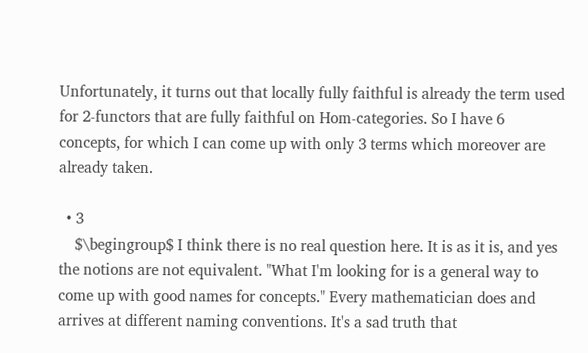Unfortunately, it turns out that locally fully faithful is already the term used for 2-functors that are fully faithful on Hom-categories. So I have 6 concepts, for which I can come up with only 3 terms which moreover are already taken.

  • 3
    $\begingroup$ I think there is no real question here. It is as it is, and yes the notions are not equivalent. "What I'm looking for is a general way to come up with good names for concepts." Every mathematician does and arrives at different naming conventions. It's a sad truth that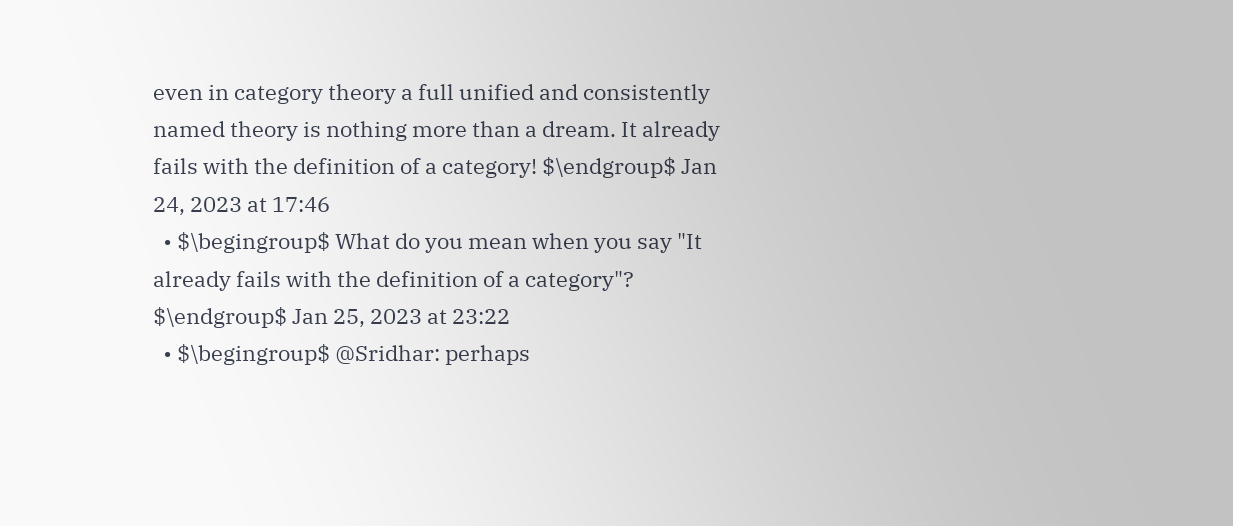even in category theory a full unified and consistently named theory is nothing more than a dream. It already fails with the definition of a category! $\endgroup$ Jan 24, 2023 at 17:46
  • $\begingroup$ What do you mean when you say "It already fails with the definition of a category"? $\endgroup$ Jan 25, 2023 at 23:22
  • $\begingroup$ @Sridhar: perhaps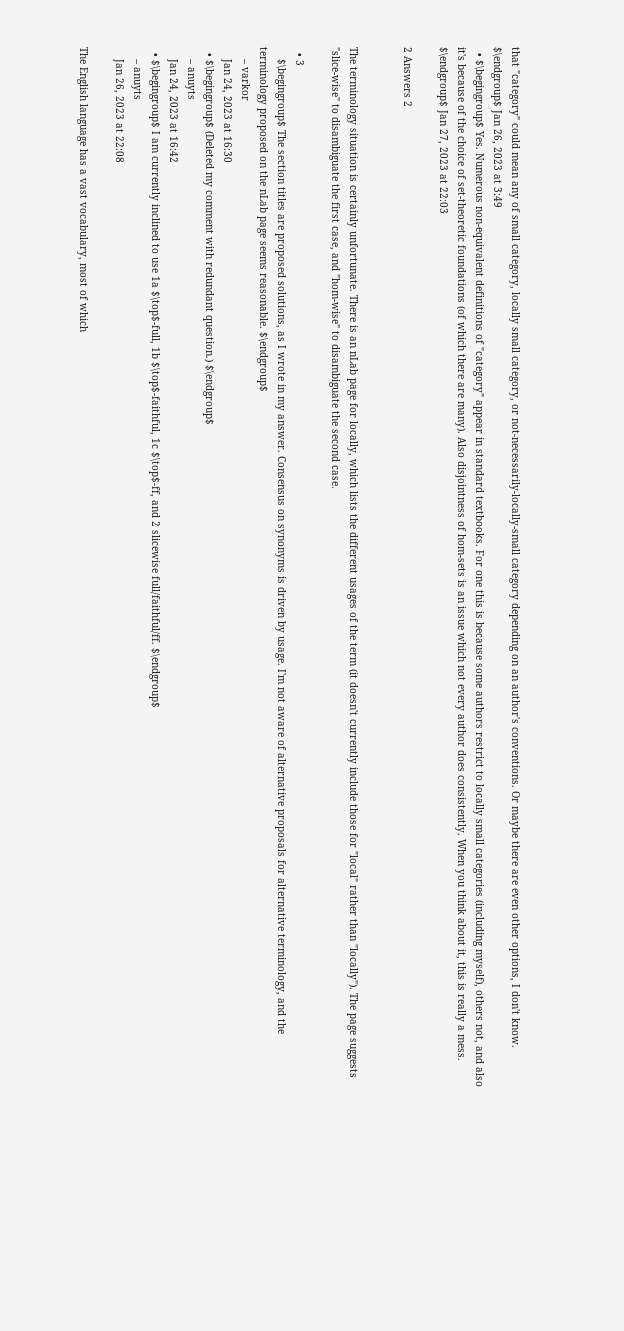that "category" could mean any of small category, locally small category, or not-necessarily-locally-small category depending on an author's conventions. Or maybe there are even other options, I don't know. $\endgroup$ Jan 26, 2023 at 3:49
  • $\begingroup$ Yes. Numerous non-equivalent definitions of "category" appear in standard textbooks. For one this is because some authors restrict to locally small categories (including myself), others not, and also it's because of the choice of set-theoretic foundations (of which there are many). Also disjointness of hom-sets is an issue which not every author does consistently. When you think about it, this is really a mess. $\endgroup$ Jan 27, 2023 at 22:03

2 Answers 2


The terminology situation is certainly unfortunate. There is an nLab page for locally, which lists the different usages of the term (it doesn't currently include those for "local" rather than "locally"). The page suggests "slice-wise" to disambiguate the first case, and "hom-wise" to disambiguate the second case.

  • 3
    $\begingroup$ The section titles are proposed solutions, as I wrote in my answer. Consensus on synonyms is driven by usage. I'm not aware of alternative proposals for alternative terminology, and the terminology proposed on the nLab page seems reasonable. $\endgroup$
    – varkor
    Jan 24, 2023 at 16:30
  • $\begingroup$ (Deleted my comment with redundant question.) $\endgroup$
    – anuyts
    Jan 24, 2023 at 16:42
  • $\begingroup$ I am currently inclined to use 1a $\top$-full, 1b $\top$-faithful, 1c $\top$-ff, and 2 slicewise full/faithful/ff. $\endgroup$
    – anuyts
    Jan 26, 2023 at 22:08

The English language has a vast vocabulary, most of which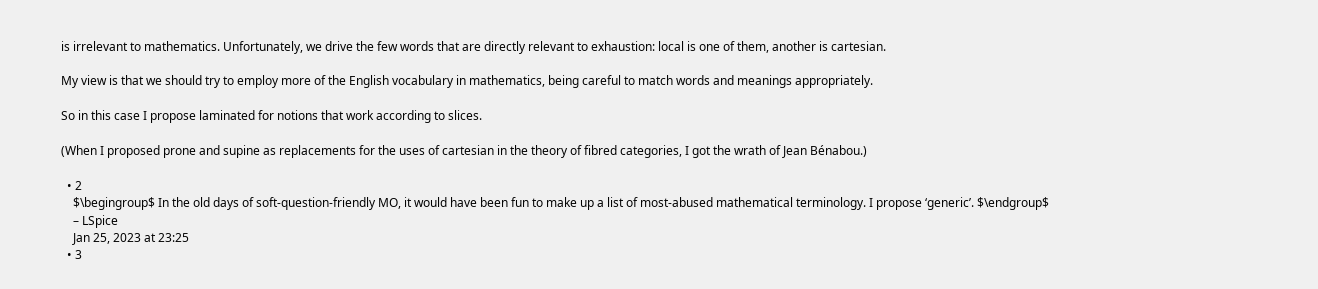is irrelevant to mathematics. Unfortunately, we drive the few words that are directly relevant to exhaustion: local is one of them, another is cartesian.

My view is that we should try to employ more of the English vocabulary in mathematics, being careful to match words and meanings appropriately.

So in this case I propose laminated for notions that work according to slices.

(When I proposed prone and supine as replacements for the uses of cartesian in the theory of fibred categories, I got the wrath of Jean Bénabou.)

  • 2
    $\begingroup$ In the old days of soft-question-friendly MO, it would have been fun to make up a list of most-abused mathematical terminology. I propose ‘generic’. $\endgroup$
    – LSpice
    Jan 25, 2023 at 23:25
  • 3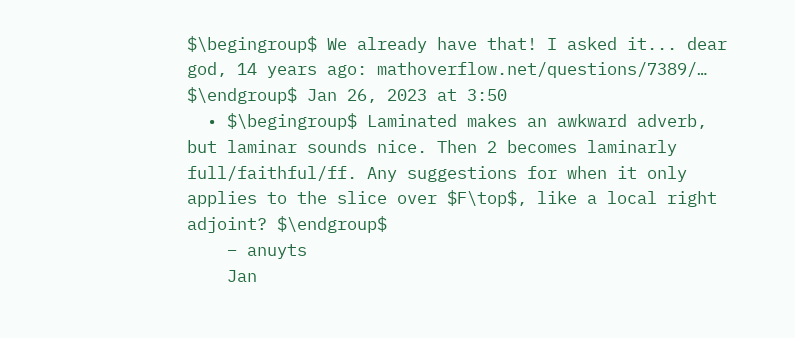$\begingroup$ We already have that! I asked it... dear god, 14 years ago: mathoverflow.net/questions/7389/… $\endgroup$ Jan 26, 2023 at 3:50
  • $\begingroup$ Laminated makes an awkward adverb, but laminar sounds nice. Then 2 becomes laminarly full/faithful/ff. Any suggestions for when it only applies to the slice over $F\top$, like a local right adjoint? $\endgroup$
    – anuyts
    Jan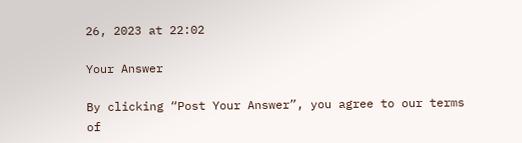26, 2023 at 22:02

Your Answer

By clicking “Post Your Answer”, you agree to our terms of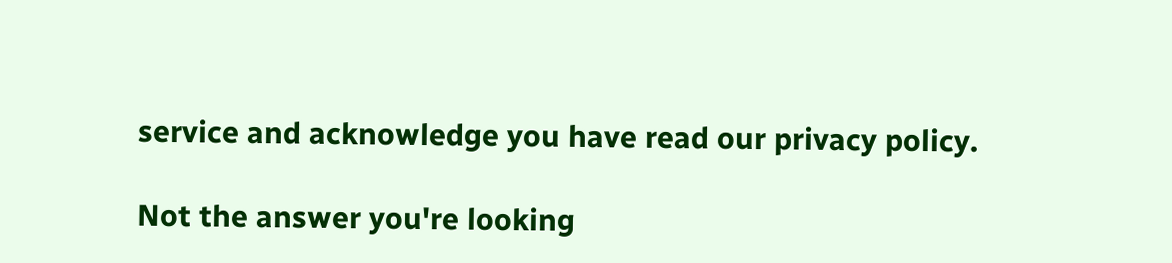service and acknowledge you have read our privacy policy.

Not the answer you're looking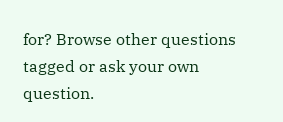for? Browse other questions tagged or ask your own question.